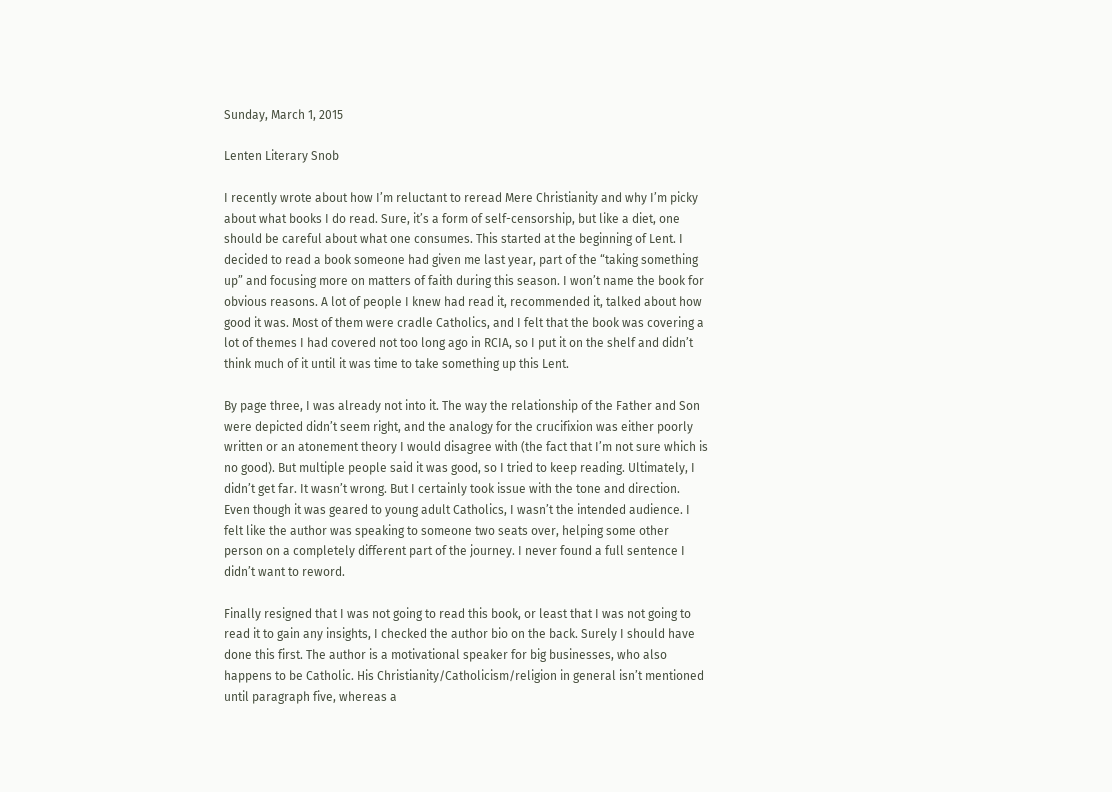Sunday, March 1, 2015

Lenten Literary Snob

I recently wrote about how I’m reluctant to reread Mere Christianity and why I’m picky about what books I do read. Sure, it’s a form of self-censorship, but like a diet, one should be careful about what one consumes. This started at the beginning of Lent. I decided to read a book someone had given me last year, part of the “taking something up” and focusing more on matters of faith during this season. I won’t name the book for obvious reasons. A lot of people I knew had read it, recommended it, talked about how good it was. Most of them were cradle Catholics, and I felt that the book was covering a lot of themes I had covered not too long ago in RCIA, so I put it on the shelf and didn’t think much of it until it was time to take something up this Lent.

By page three, I was already not into it. The way the relationship of the Father and Son were depicted didn’t seem right, and the analogy for the crucifixion was either poorly written or an atonement theory I would disagree with (the fact that I’m not sure which is no good). But multiple people said it was good, so I tried to keep reading. Ultimately, I didn’t get far. It wasn’t wrong. But I certainly took issue with the tone and direction. Even though it was geared to young adult Catholics, I wasn’t the intended audience. I felt like the author was speaking to someone two seats over, helping some other person on a completely different part of the journey. I never found a full sentence I didn’t want to reword.

Finally resigned that I was not going to read this book, or least that I was not going to read it to gain any insights, I checked the author bio on the back. Surely I should have done this first. The author is a motivational speaker for big businesses, who also happens to be Catholic. His Christianity/Catholicism/religion in general isn’t mentioned until paragraph five, whereas a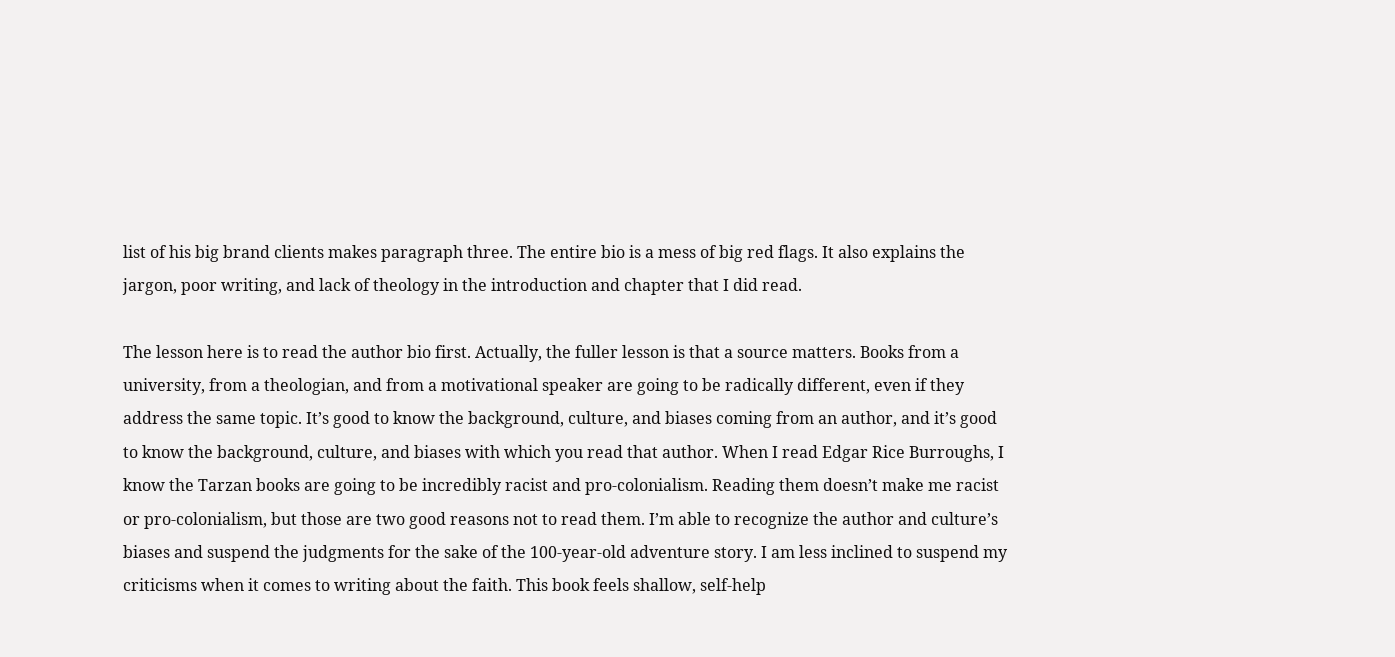list of his big brand clients makes paragraph three. The entire bio is a mess of big red flags. It also explains the jargon, poor writing, and lack of theology in the introduction and chapter that I did read.

The lesson here is to read the author bio first. Actually, the fuller lesson is that a source matters. Books from a university, from a theologian, and from a motivational speaker are going to be radically different, even if they address the same topic. It’s good to know the background, culture, and biases coming from an author, and it’s good to know the background, culture, and biases with which you read that author. When I read Edgar Rice Burroughs, I know the Tarzan books are going to be incredibly racist and pro-colonialism. Reading them doesn’t make me racist or pro-colonialism, but those are two good reasons not to read them. I’m able to recognize the author and culture’s biases and suspend the judgments for the sake of the 100-year-old adventure story. I am less inclined to suspend my criticisms when it comes to writing about the faith. This book feels shallow, self-help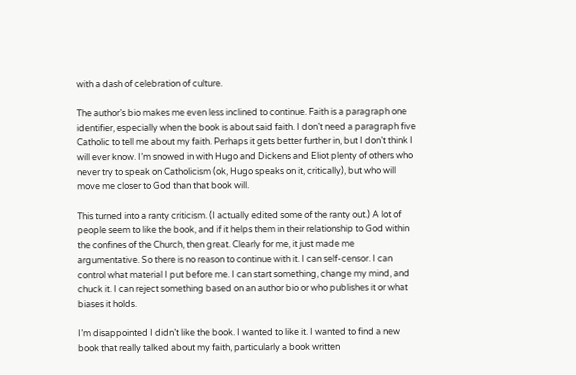with a dash of celebration of culture.

The author’s bio makes me even less inclined to continue. Faith is a paragraph one identifier, especially when the book is about said faith. I don’t need a paragraph five Catholic to tell me about my faith. Perhaps it gets better further in, but I don’t think I will ever know. I’m snowed in with Hugo and Dickens and Eliot plenty of others who never try to speak on Catholicism (ok, Hugo speaks on it, critically), but who will move me closer to God than that book will.

This turned into a ranty criticism. (I actually edited some of the ranty out.) A lot of people seem to like the book, and if it helps them in their relationship to God within the confines of the Church, then great. Clearly for me, it just made me argumentative. So there is no reason to continue with it. I can self-censor. I can control what material I put before me. I can start something, change my mind, and chuck it. I can reject something based on an author bio or who publishes it or what biases it holds.

I’m disappointed I didn’t like the book. I wanted to like it. I wanted to find a new book that really talked about my faith, particularly a book written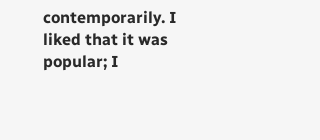contemporarily. I liked that it was popular; I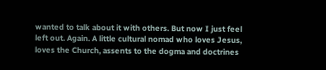wanted to talk about it with others. But now I just feel left out. Again. A little cultural nomad who loves Jesus, loves the Church, assents to the dogma and doctrines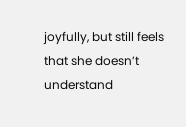joyfully, but still feels that she doesn’t understand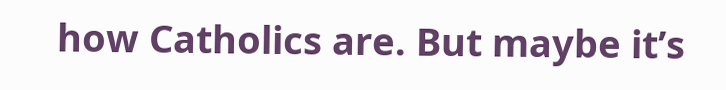how Catholics are. But maybe it’s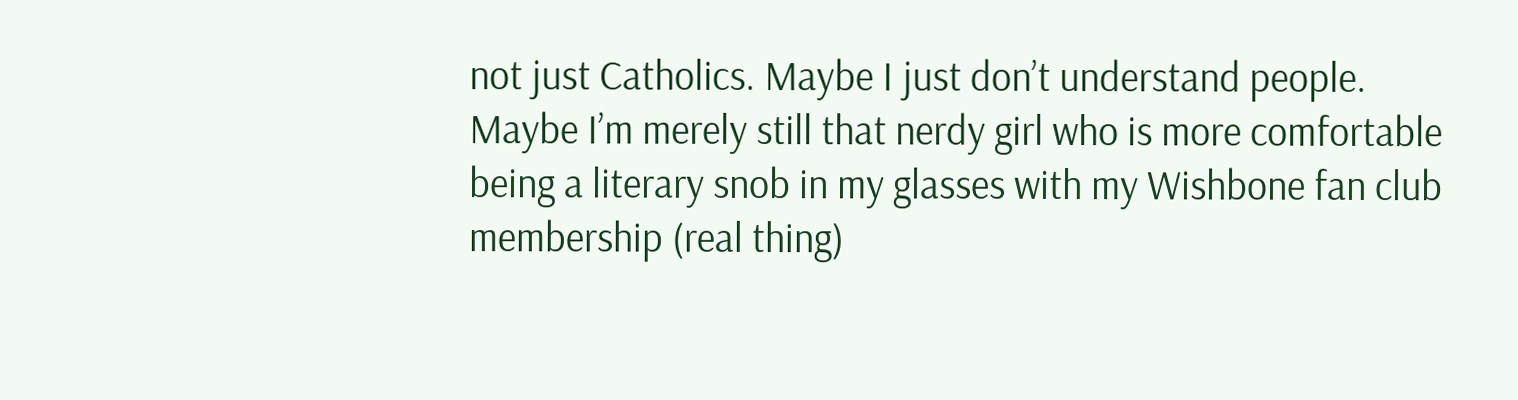not just Catholics. Maybe I just don’t understand people. Maybe I’m merely still that nerdy girl who is more comfortable being a literary snob in my glasses with my Wishbone fan club membership (real thing)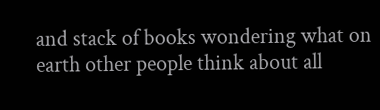and stack of books wondering what on earth other people think about all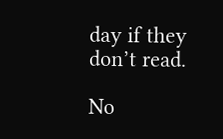day if they don’t read.

No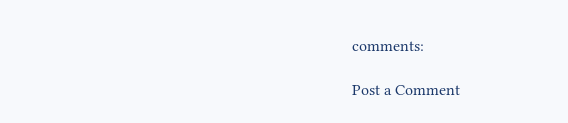comments:

Post a Comment